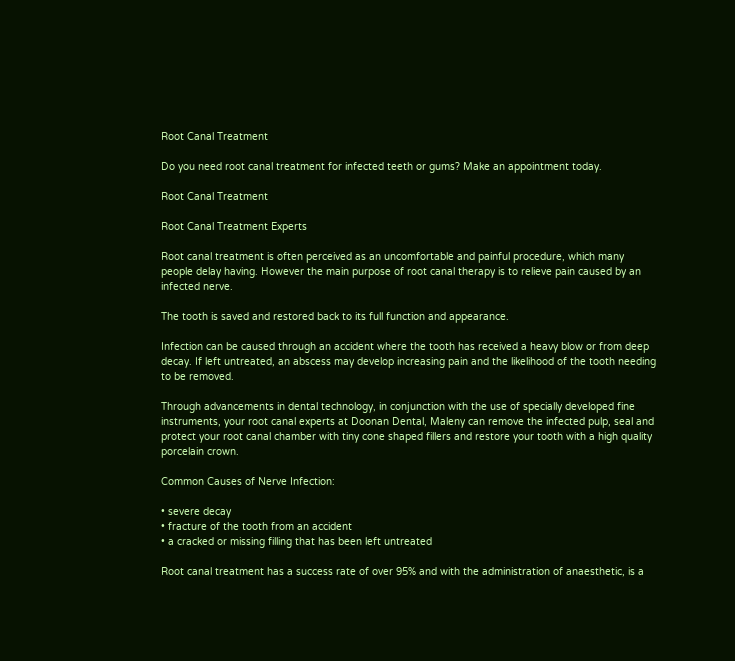Root Canal Treatment

Do you need root canal treatment for infected teeth or gums? Make an appointment today.

Root Canal Treatment

Root Canal Treatment Experts

Root canal treatment is often perceived as an uncomfortable and painful procedure, which many people delay having. However the main purpose of root canal therapy is to relieve pain caused by an infected nerve.

The tooth is saved and restored back to its full function and appearance.

Infection can be caused through an accident where the tooth has received a heavy blow or from deep decay. If left untreated, an abscess may develop increasing pain and the likelihood of the tooth needing to be removed.

Through advancements in dental technology, in conjunction with the use of specially developed fine instruments, your root canal experts at Doonan Dental, Maleny can remove the infected pulp, seal and protect your root canal chamber with tiny cone shaped fillers and restore your tooth with a high quality porcelain crown.

Common Causes of Nerve Infection:

• severe decay
• fracture of the tooth from an accident
• a cracked or missing filling that has been left untreated

Root canal treatment has a success rate of over 95% and with the administration of anaesthetic, is a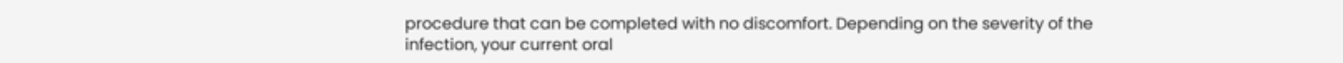procedure that can be completed with no discomfort. Depending on the severity of the infection, your current oral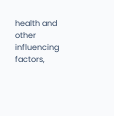health and other influencing factors,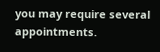you may require several appointments.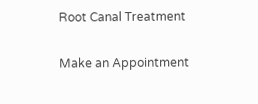Root Canal Treatment

Make an Appointment